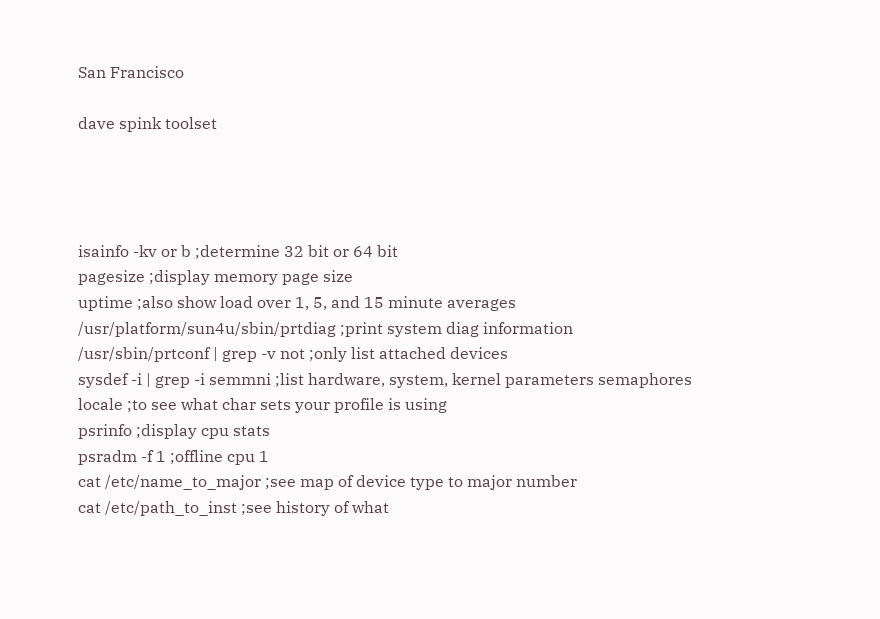San Francisco

dave spink toolset




isainfo -kv or b ;determine 32 bit or 64 bit
pagesize ;display memory page size
uptime ;also show load over 1, 5, and 15 minute averages
/usr/platform/sun4u/sbin/prtdiag ;print system diag information
/usr/sbin/prtconf | grep -v not ;only list attached devices
sysdef -i | grep -i semmni ;list hardware, system, kernel parameters semaphores
locale ;to see what char sets your profile is using
psrinfo ;display cpu stats
psradm -f 1 ;offline cpu 1
cat /etc/name_to_major ;see map of device type to major number
cat /etc/path_to_inst ;see history of what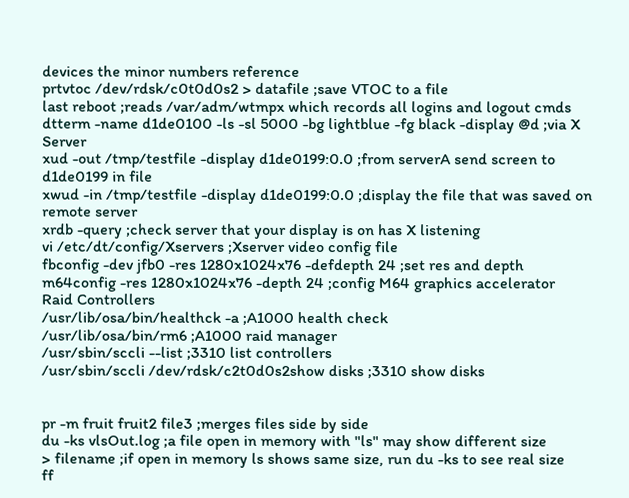devices the minor numbers reference
prtvtoc /dev/rdsk/c0t0d0s2 > datafile ;save VTOC to a file
last reboot ;reads /var/adm/wtmpx which records all logins and logout cmds
dtterm -name d1de0100 -ls -sl 5000 -bg lightblue -fg black -display @d ;via X Server
xud -out /tmp/testfile -display d1de0199:0.0 ;from serverA send screen to d1de0199 in file
xwud -in /tmp/testfile -display d1de0199:0.0 ;display the file that was saved on remote server
xrdb -query ;check server that your display is on has X listening
vi /etc/dt/config/Xservers ;Xserver video config file
fbconfig -dev jfb0 -res 1280x1024x76 -defdepth 24 ;set res and depth
m64config -res 1280x1024x76 -depth 24 ;config M64 graphics accelerator
Raid Controllers
/usr/lib/osa/bin/healthck -a ;A1000 health check
/usr/lib/osa/bin/rm6 ;A1000 raid manager
/usr/sbin/sccli --list ;3310 list controllers
/usr/sbin/sccli /dev/rdsk/c2t0d0s2show disks ;3310 show disks


pr -m fruit fruit2 file3 ;merges files side by side
du -ks vlsOut.log ;a file open in memory with "ls" may show different size
> filename ;if open in memory ls shows same size, run du -ks to see real size
ff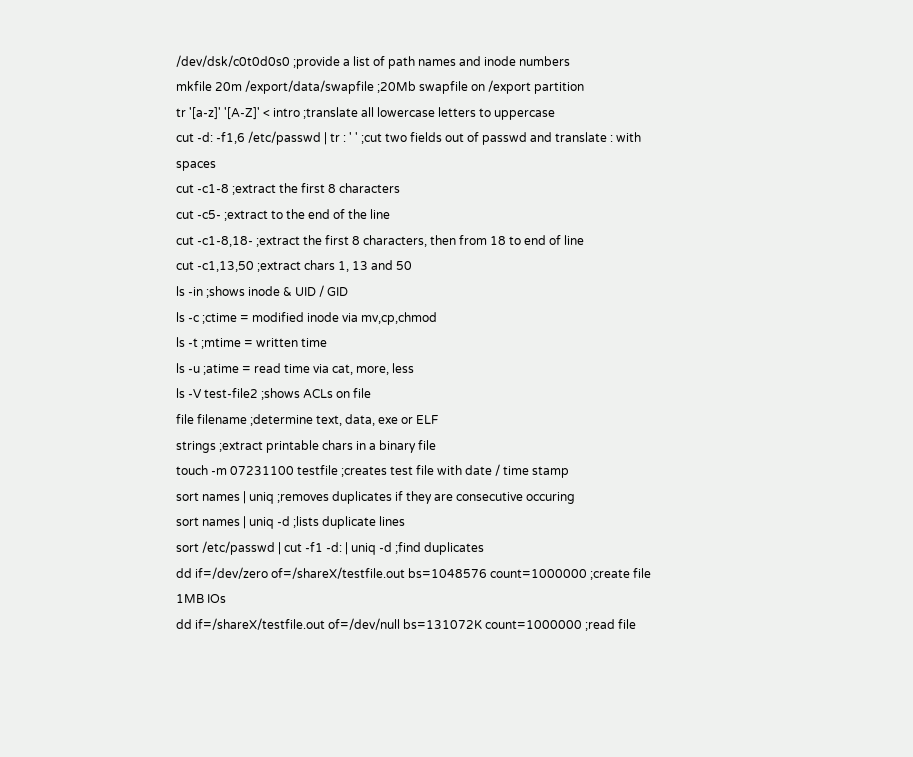/dev/dsk/c0t0d0s0 ;provide a list of path names and inode numbers
mkfile 20m /export/data/swapfile ;20Mb swapfile on /export partition
tr '[a-z]' '[A-Z]' < intro ;translate all lowercase letters to uppercase
cut -d: -f1,6 /etc/passwd | tr : ' ' ;cut two fields out of passwd and translate : with spaces
cut -c1-8 ;extract the first 8 characters
cut -c5- ;extract to the end of the line
cut -c1-8,18- ;extract the first 8 characters, then from 18 to end of line
cut -c1,13,50 ;extract chars 1, 13 and 50
ls -in ;shows inode & UID / GID
ls -c ;ctime = modified inode via mv,cp,chmod
ls -t ;mtime = written time
ls -u ;atime = read time via cat, more, less
ls -V test-file2 ;shows ACLs on file
file filename ;determine text, data, exe or ELF
strings ;extract printable chars in a binary file
touch -m 07231100 testfile ;creates test file with date / time stamp
sort names | uniq ;removes duplicates if they are consecutive occuring
sort names | uniq -d ;lists duplicate lines
sort /etc/passwd | cut -f1 -d: | uniq -d ;find duplicates
dd if=/dev/zero of=/shareX/testfile.out bs=1048576 count=1000000 ;create file 1MB IOs
dd if=/shareX/testfile.out of=/dev/null bs=131072K count=1000000 ;read file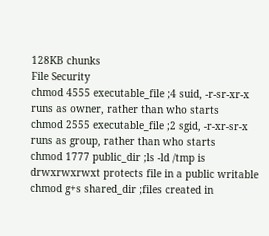128KB chunks
File Security
chmod 4555 executable_file ;4 suid, -r-sr-xr-x runs as owner, rather than who starts
chmod 2555 executable_file ;2 sgid, -r-xr-sr-x runs as group, rather than who starts
chmod 1777 public_dir ;ls -ld /tmp is drwxrwxrwxt protects file in a public writable
chmod g+s shared_dir ;files created in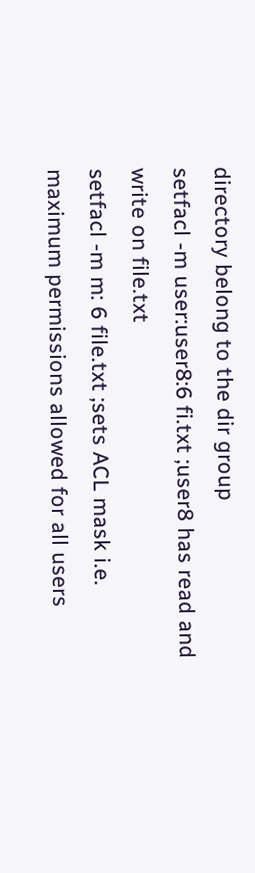directory belong to the dir group
setfacl -m user:user8:6 fi.txt ;user8 has read and write on file.txt
setfacl -m m: 6 file.txt ;sets ACL mask i.e. maximum permissions allowed for all users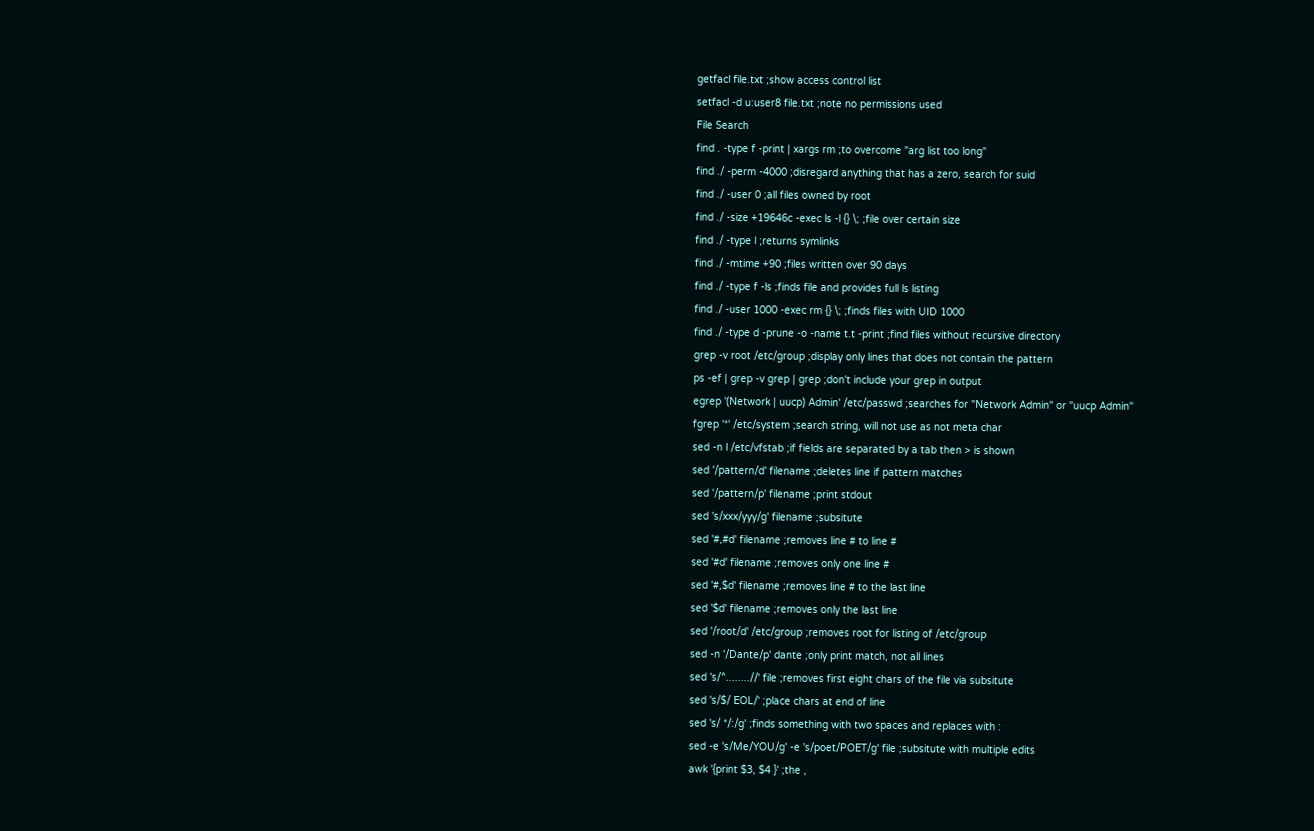getfacl file.txt ;show access control list
setfacl -d u:user8 file.txt ;note no permissions used
File Search
find . -type f -print | xargs rm ;to overcome "arg list too long"
find ./ -perm -4000 ;disregard anything that has a zero, search for suid
find ./ -user 0 ;all files owned by root
find ./ -size +19646c -exec ls -l {} \; ;file over certain size
find ./ -type l ;returns symlinks
find ./ -mtime +90 ;files written over 90 days
find ./ -type f -ls ;finds file and provides full ls listing
find ./ -user 1000 -exec rm {} \; ;finds files with UID 1000
find ./ -type d -prune -o -name t.t -print ;find files without recursive directory
grep -v root /etc/group ;display only lines that does not contain the pattern
ps -ef | grep -v grep | grep ;don't include your grep in output
egrep '(Network | uucp) Admin' /etc/passwd ;searches for "Network Admin" or "uucp Admin"
fgrep '*' /etc/system ;search string, will not use as not meta char
sed -n l /etc/vfstab ;if fields are separated by a tab then > is shown
sed '/pattern/d' filename ;deletes line if pattern matches
sed '/pattern/p' filename ;print stdout
sed 's/xxx/yyy/g' filename ;subsitute
sed '#,#d' filename ;removes line # to line #
sed '#d' filename ;removes only one line #
sed '#,$d' filename ;removes line # to the last line
sed '$d' filename ;removes only the last line
sed '/root/d' /etc/group ;removes root for listing of /etc/group
sed -n '/Dante/p' dante ;only print match, not all lines
sed 's/^........//' file ;removes first eight chars of the file via subsitute
sed 's/$/ EOL/' ;place chars at end of line
sed 's/ */:/g' ;finds something with two spaces and replaces with :
sed -e 's/Me/YOU/g' -e 's/poet/POET/g' file ;subsitute with multiple edits
awk '{print $3, $4 }' ;the ,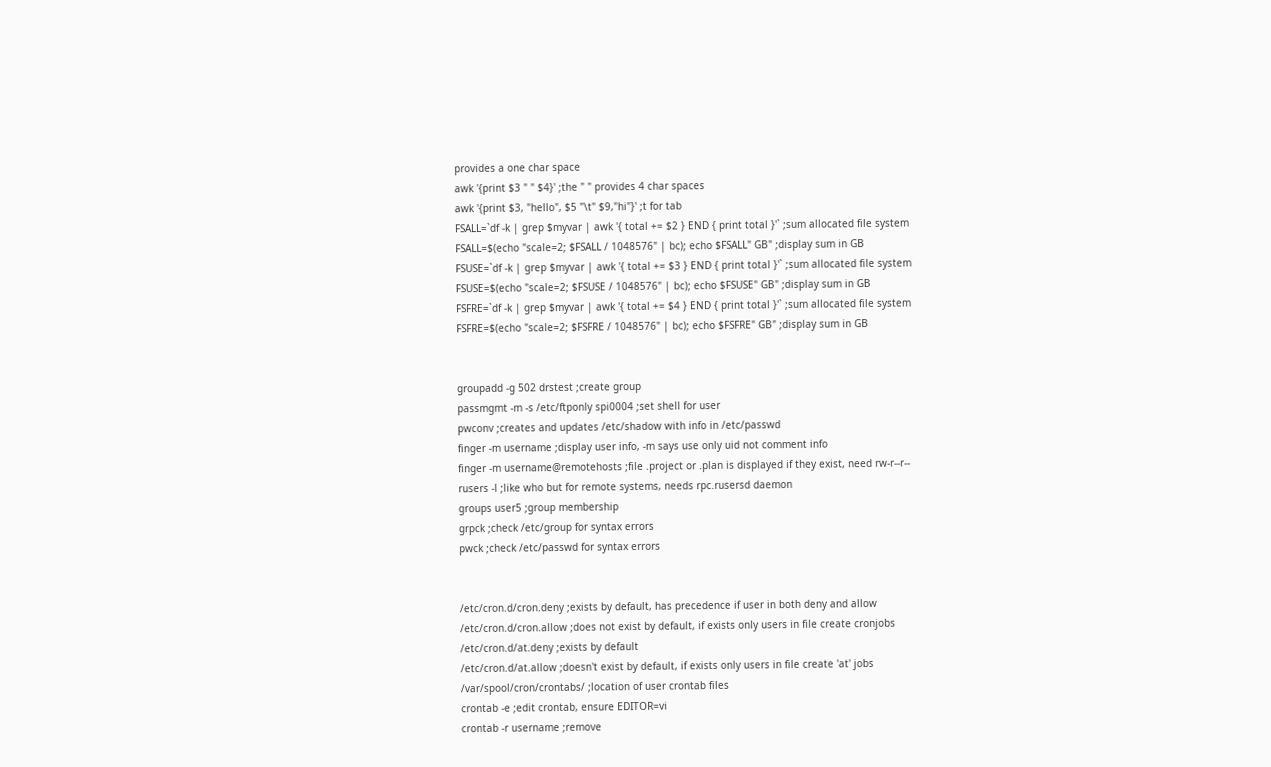provides a one char space
awk '{print $3 " " $4}' ;the " " provides 4 char spaces
awk '{print $3, "hello", $5 "\t" $9,"hi"}' ;t for tab
FSALL=`df -k | grep $myvar | awk '{ total += $2 } END { print total }'` ;sum allocated file system
FSALL=$(echo "scale=2; $FSALL / 1048576" | bc); echo $FSALL" GB" ;display sum in GB
FSUSE=`df -k | grep $myvar | awk '{ total += $3 } END { print total }'` ;sum allocated file system
FSUSE=$(echo "scale=2; $FSUSE / 1048576" | bc); echo $FSUSE" GB" ;display sum in GB
FSFRE=`df -k | grep $myvar | awk '{ total += $4 } END { print total }'` ;sum allocated file system
FSFRE=$(echo "scale=2; $FSFRE / 1048576" | bc); echo $FSFRE" GB" ;display sum in GB


groupadd -g 502 drstest ;create group
passmgmt -m -s /etc/ftponly spi0004 ;set shell for user
pwconv ;creates and updates /etc/shadow with info in /etc/passwd
finger -m username ;display user info, -m says use only uid not comment info
finger -m username@remotehosts ;file .project or .plan is displayed if they exist, need rw-r--r--
rusers -l ;like who but for remote systems, needs rpc.rusersd daemon
groups user5 ;group membership
grpck ;check /etc/group for syntax errors
pwck ;check /etc/passwd for syntax errors


/etc/cron.d/cron.deny ;exists by default, has precedence if user in both deny and allow
/etc/cron.d/cron.allow ;does not exist by default, if exists only users in file create cronjobs
/etc/cron.d/at.deny ;exists by default
/etc/cron.d/at.allow ;doesn't exist by default, if exists only users in file create 'at' jobs
/var/spool/cron/crontabs/ ;location of user crontab files
crontab -e ;edit crontab, ensure EDITOR=vi
crontab -r username ;remove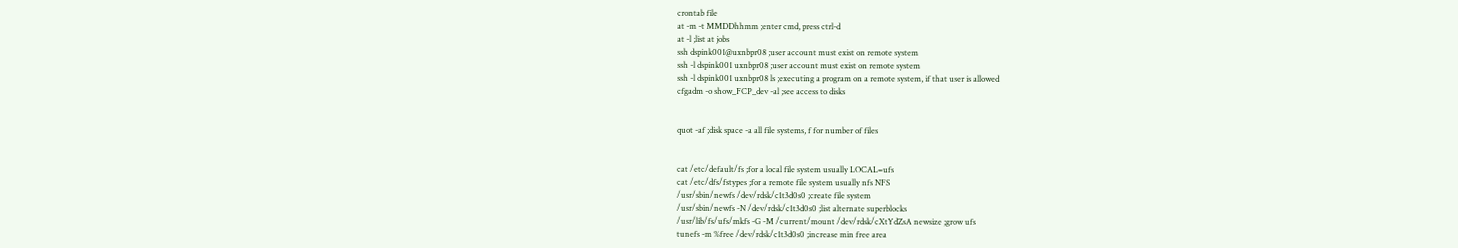crontab file
at -m -t MMDDhhmm ;enter cmd, press ctrl-d
at -l ;list at jobs
ssh dspink001@uxnbpr08 ;user account must exist on remote system
ssh -l dspink001 uxnbpr08 ;user account must exist on remote system
ssh -l dspink001 uxnbpr08 ls ;executing a program on a remote system, if that user is allowed
cfgadm -o show_FCP_dev -al ;see access to disks


quot -af ;disk space -a all file systems, f for number of files


cat /etc/default/fs ;for a local file system usually LOCAL=ufs
cat /etc/dfs/fstypes ;for a remote file system usually nfs NFS
/usr/sbin/newfs /dev/rdsk/c1t3d0s0 ;create file system
/usr/sbin/newfs -N /dev/rdsk/c1t3d0s0 ;list alternate superblocks
/usr/lib/fs/ufs/mkfs -G -M /current/mount /dev/rdsk/cXtYdZsA newsize ;grow ufs
tunefs -m %free /dev/rdsk/c1t3d0s0 ;increase min free area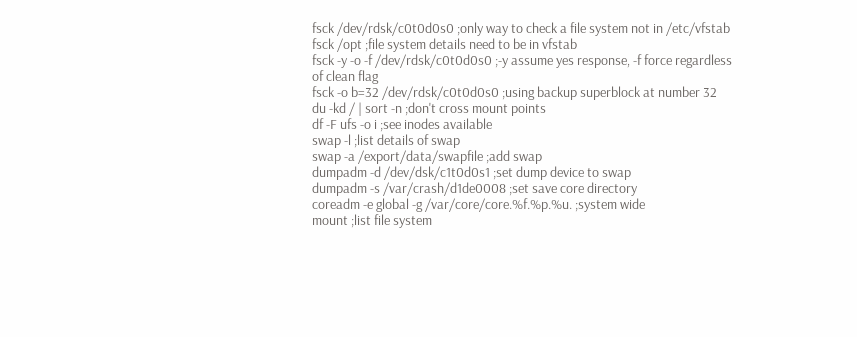fsck /dev/rdsk/c0t0d0s0 ;only way to check a file system not in /etc/vfstab
fsck /opt ;file system details need to be in vfstab
fsck -y -o -f /dev/rdsk/c0t0d0s0 ;-y assume yes response, -f force regardless of clean flag
fsck -o b=32 /dev/rdsk/c0t0d0s0 ;using backup superblock at number 32
du -kd / | sort -n ;don't cross mount points
df -F ufs -o i ;see inodes available
swap -l ;list details of swap
swap -a /export/data/swapfile ;add swap
dumpadm -d /dev/dsk/c1t0d0s1 ;set dump device to swap
dumpadm -s /var/crash/d1de0008 ;set save core directory
coreadm -e global -g /var/core/core.%f.%p.%u. ;system wide
mount ;list file system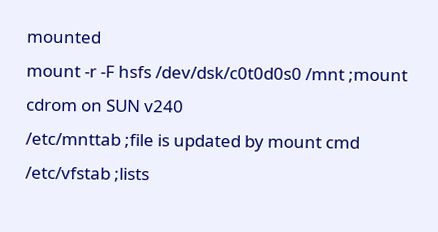mounted
mount -r -F hsfs /dev/dsk/c0t0d0s0 /mnt ;mount cdrom on SUN v240
/etc/mnttab ;file is updated by mount cmd
/etc/vfstab ;lists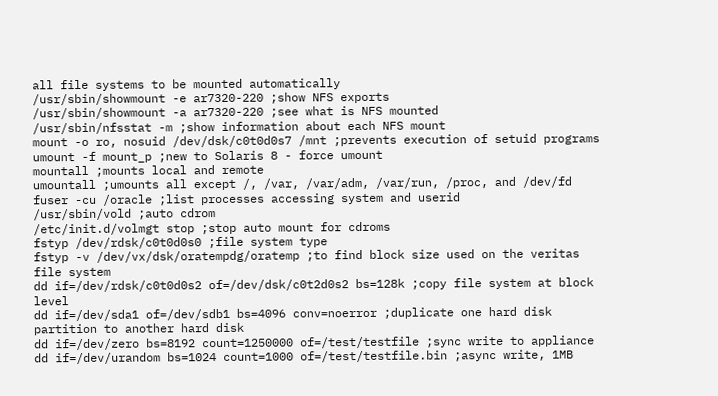all file systems to be mounted automatically
/usr/sbin/showmount -e ar7320-220 ;show NFS exports
/usr/sbin/showmount -a ar7320-220 ;see what is NFS mounted
/usr/sbin/nfsstat -m ;show information about each NFS mount
mount -o ro, nosuid /dev/dsk/c0t0d0s7 /mnt ;prevents execution of setuid programs
umount -f mount_p ;new to Solaris 8 - force umount
mountall ;mounts local and remote
umountall ;umounts all except /, /var, /var/adm, /var/run, /proc, and /dev/fd
fuser -cu /oracle ;list processes accessing system and userid
/usr/sbin/vold ;auto cdrom
/etc/init.d/volmgt stop ;stop auto mount for cdroms
fstyp /dev/rdsk/c0t0d0s0 ;file system type
fstyp -v /dev/vx/dsk/oratempdg/oratemp ;to find block size used on the veritas file system
dd if=/dev/rdsk/c0t0d0s2 of=/dev/dsk/c0t2d0s2 bs=128k ;copy file system at block level
dd if=/dev/sda1 of=/dev/sdb1 bs=4096 conv=noerror ;duplicate one hard disk partition to another hard disk
dd if=/dev/zero bs=8192 count=1250000 of=/test/testfile ;sync write to appliance
dd if=/dev/urandom bs=1024 count=1000 of=/test/testfile.bin ;async write, 1MB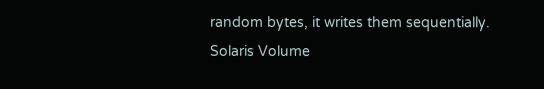random bytes, it writes them sequentially.
Solaris Volume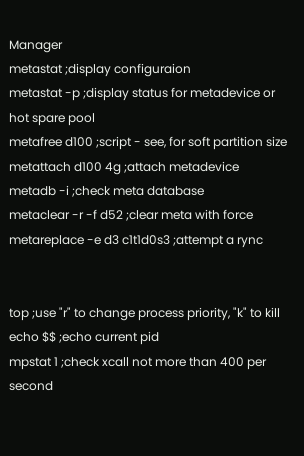Manager
metastat ;display configuraion
metastat -p ;display status for metadevice or hot spare pool
metafree d100 ;script - see, for soft partition size
metattach d100 4g ;attach metadevice
metadb -i ;check meta database
metaclear -r -f d52 ;clear meta with force
metareplace -e d3 c1t1d0s3 ;attempt a rync


top ;use "r" to change process priority, "k" to kill
echo $$ ;echo current pid
mpstat 1 ;check xcall not more than 400 per second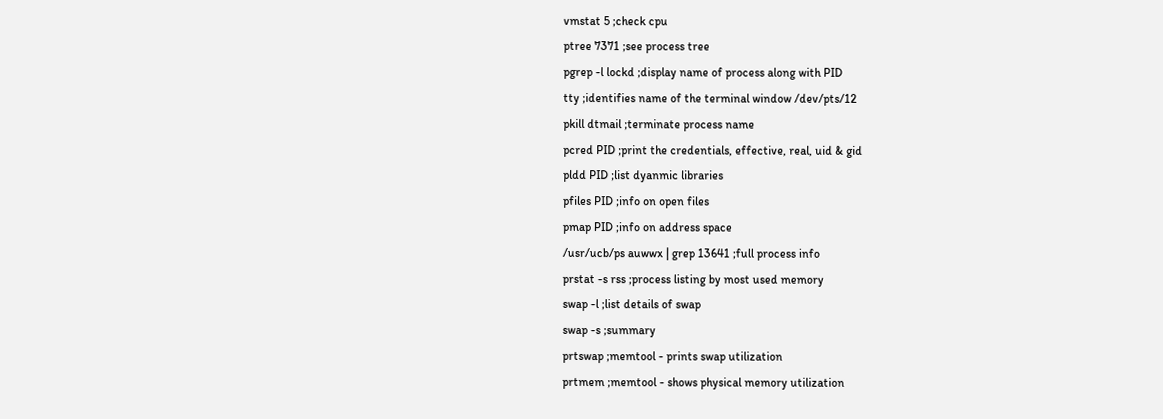vmstat 5 ;check cpu
ptree 7371 ;see process tree
pgrep -l lockd ;display name of process along with PID
tty ;identifies name of the terminal window /dev/pts/12
pkill dtmail ;terminate process name
pcred PID ;print the credentials, effective, real, uid & gid
pldd PID ;list dyanmic libraries
pfiles PID ;info on open files
pmap PID ;info on address space
/usr/ucb/ps auwwx | grep 13641 ;full process info
prstat -s rss ;process listing by most used memory
swap -l ;list details of swap
swap -s ;summary
prtswap ;memtool - prints swap utilization
prtmem ;memtool - shows physical memory utilization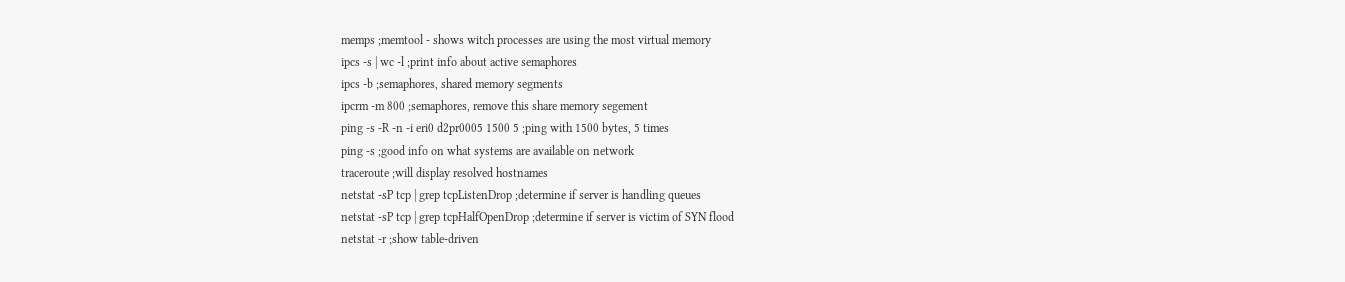memps ;memtool - shows witch processes are using the most virtual memory
ipcs -s | wc -l ;print info about active semaphores
ipcs -b ;semaphores, shared memory segments
ipcrm -m 800 ;semaphores, remove this share memory segement
ping -s -R -n -i eri0 d2pr0005 1500 5 ;ping with 1500 bytes, 5 times
ping -s ;good info on what systems are available on network
traceroute ;will display resolved hostnames
netstat -sP tcp | grep tcpListenDrop ;determine if server is handling queues
netstat -sP tcp | grep tcpHalfOpenDrop ;determine if server is victim of SYN flood
netstat -r ;show table-driven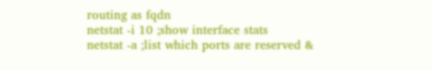routing as fqdn
netstat -i 10 ;show interface stats
netstat -a ;list which ports are reserved &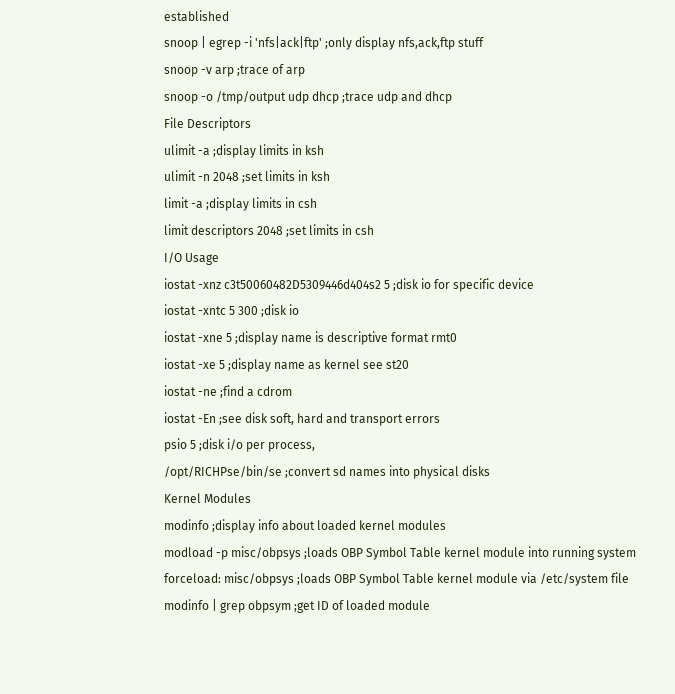established
snoop | egrep -i 'nfs|ack|ftp' ;only display nfs,ack,ftp stuff
snoop -v arp ;trace of arp
snoop -o /tmp/output udp dhcp ;trace udp and dhcp
File Descriptors
ulimit -a ;display limits in ksh
ulimit -n 2048 ;set limits in ksh
limit -a ;display limits in csh
limit descriptors 2048 ;set limits in csh
I/O Usage
iostat -xnz c3t50060482D5309446d404s2 5 ;disk io for specific device
iostat -xntc 5 300 ;disk io
iostat -xne 5 ;display name is descriptive format rmt0
iostat -xe 5 ;display name as kernel see st20
iostat -ne ;find a cdrom
iostat -En ;see disk soft, hard and transport errors
psio 5 ;disk i/o per process,
/opt/RICHPse/bin/se ;convert sd names into physical disks
Kernel Modules
modinfo ;display info about loaded kernel modules
modload -p misc/obpsys ;loads OBP Symbol Table kernel module into running system
forceload: misc/obpsys ;loads OBP Symbol Table kernel module via /etc/system file
modinfo | grep obpsym ;get ID of loaded module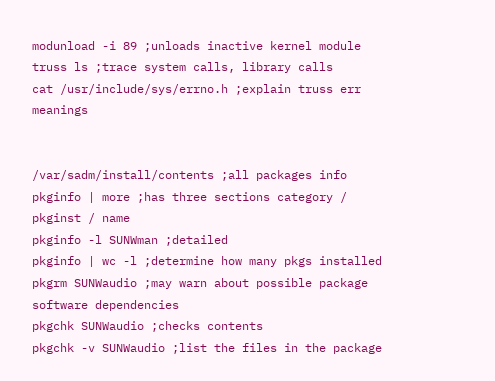modunload -i 89 ;unloads inactive kernel module
truss ls ;trace system calls, library calls
cat /usr/include/sys/errno.h ;explain truss err meanings


/var/sadm/install/contents ;all packages info
pkginfo | more ;has three sections category / pkginst / name
pkginfo -l SUNWman ;detailed
pkginfo | wc -l ;determine how many pkgs installed
pkgrm SUNWaudio ;may warn about possible package software dependencies
pkgchk SUNWaudio ;checks contents
pkgchk -v SUNWaudio ;list the files in the package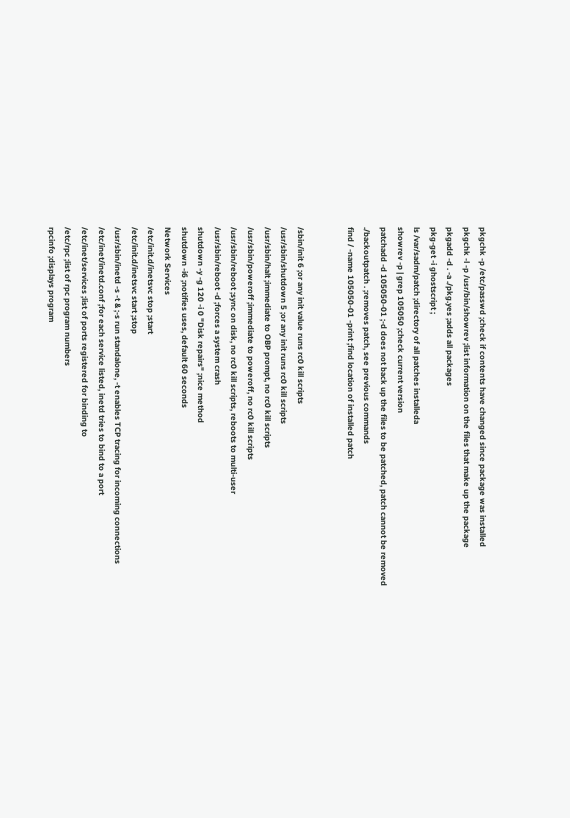pkgchk -p /etc/passwd ;check if contents have changed since package was installed
pkgchk -l -p /usr/bin/showrev ;list information on the files that make up the package
pkgadd -d . -a ./pkg.yes ;adds all packages
pkg-get -i ghostscript ;
ls /var/sadm/patch ;directory of all patches installeda
showrev -p | grep 105050 ;check current version
patchadd -d 105050-01 ;-d does not back up the files to be patched, patch cannot be removed
./backoutpatch . ;removes patch, see previous commands
find / -name 105050-01 -print ;find location of installed patch


/sbin/init 6 ;or any init value runs rc0 kill scripts
/usr/sbin/shutdown 5 ;or any init runs rc0 kill scripts
/usr/sbin/halt ;immediate to OBP prompt, no rc0 kill scripts
/usr/sbin/poweroff ;immediate to poweroff, no rc0 kill scripts
/usr/sbin/reboot ;sync on disk, no rc0 kill scripts, reboots to multi-user
/usr/sbin/reboot -d ;forces a system crash
shutdown -y -g 120 -i 0 "Disk repairs" ;nice method
shutdown -i6 ;notifies uses, default 60 seconds
Network Services
/etc/init.d/inetsvc stop ;start
/etc/init.d/inetsvc start ;stop
/usr/sbin/inetd -s -t & ;-s run standalone, -t enables TCP tracing for incoming connections
/etc/inet/inetd.conf ;for each service listed, inetd tries to bind to a port
/etc/inet/services ;list of ports registered for binding to
/etc/rpc ;list of rpc program numbers
rpcinfo ;displays program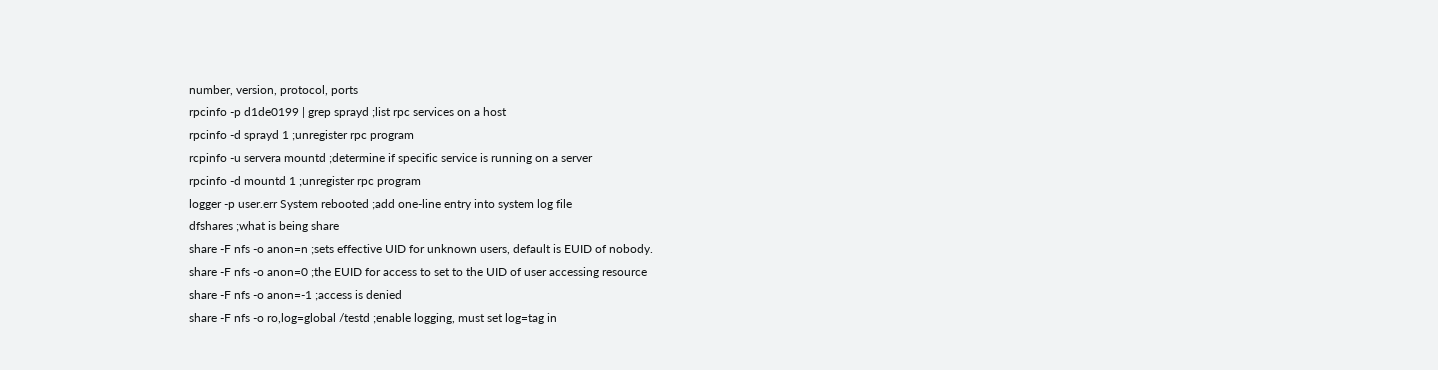number, version, protocol, ports
rpcinfo -p d1de0199 | grep sprayd ;list rpc services on a host
rpcinfo -d sprayd 1 ;unregister rpc program
rcpinfo -u servera mountd ;determine if specific service is running on a server
rpcinfo -d mountd 1 ;unregister rpc program
logger -p user.err System rebooted ;add one-line entry into system log file
dfshares ;what is being share
share -F nfs -o anon=n ;sets effective UID for unknown users, default is EUID of nobody.
share -F nfs -o anon=0 ;the EUID for access to set to the UID of user accessing resource
share -F nfs -o anon=-1 ;access is denied
share -F nfs -o ro,log=global /testd ;enable logging, must set log=tag in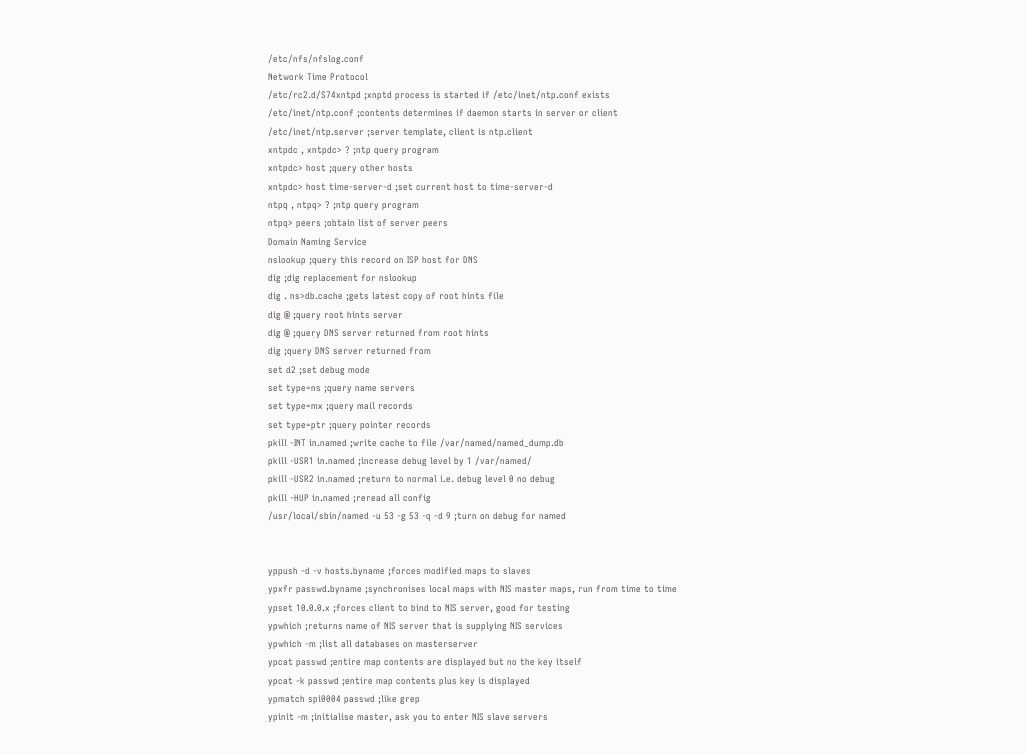/etc/nfs/nfslog.conf
Network Time Protocol
/etc/rc2.d/S74xntpd ;xnptd process is started if /etc/inet/ntp.conf exists
/etc/inet/ntp.conf ;contents determines if daemon starts in server or client
/etc/inet/ntp.server ;server template, client is ntp.client
xntpdc , xntpdc> ? ;ntp query program
xntpdc> host ;query other hosts
xntpdc> host time-server-d ;set current host to time-server-d
ntpq , ntpq> ? ;ntp query program
ntpq> peers ;obtain list of server peers
Domain Naming Service
nslookup ;query this record on ISP host for DNS
dig ;dig replacement for nslookup
dig . ns>db.cache ;gets latest copy of root hints file
dig @ ;query root hints server
dig @ ;query DNS server returned from root hints
dig ;query DNS server returned from
set d2 ;set debug mode
set type=ns ;query name servers
set type=mx ;query mail records
set type=ptr ;query pointer records
pkill -INT in.named ;write cache to file /var/named/named_dump.db
pkill -USR1 in.named ;increase debug level by 1 /var/named/
pkill -USR2 in.named ;return to normal i.e. debug level 0 no debug
pkill -HUP in.named ;reread all config
/usr/local/sbin/named -u 53 -g 53 -q -d 9 ;turn on debug for named


yppush -d -v hosts.byname ;forces modified maps to slaves
ypxfr passwd.byname ;synchronises local maps with NIS master maps, run from time to time
ypset 10.0.0.x ;forces client to bind to NIS server, good for testing
ypwhich ;returns name of NIS server that is supplying NIS services
ypwhich -m ;list all databases on masterserver
ypcat passwd ;entire map contents are displayed but no the key itself
ypcat -k passwd ;entire map contents plus key is displayed
ypmatch spi0004 passwd ;like grep
ypinit -m ;initialise master, ask you to enter NIS slave servers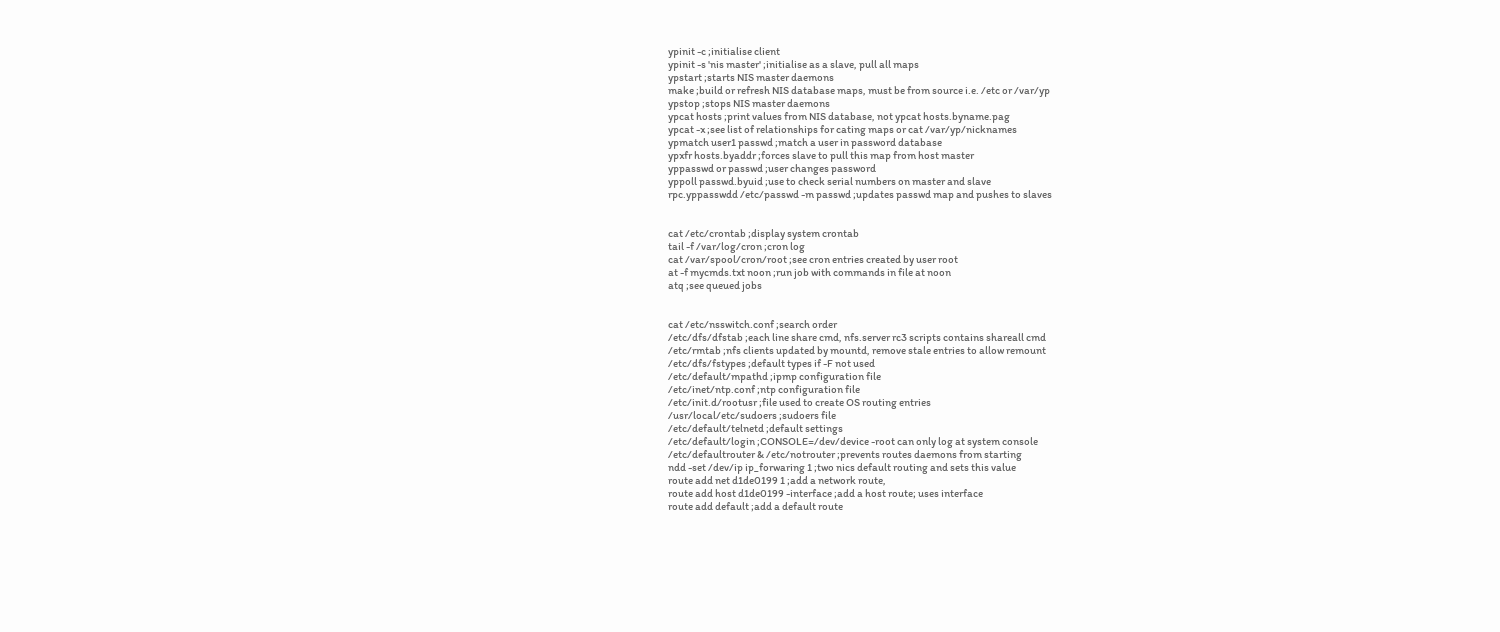ypinit -c ;initialise client
ypinit -s 'nis master' ;initialise as a slave, pull all maps
ypstart ;starts NIS master daemons
make ;build or refresh NIS database maps, must be from source i.e. /etc or /var/yp
ypstop ;stops NIS master daemons
ypcat hosts ;print values from NIS database, not ypcat hosts.byname.pag
ypcat -x ;see list of relationships for cating maps or cat /var/yp/nicknames
ypmatch user1 passwd ;match a user in password database
ypxfr hosts.byaddr ;forces slave to pull this map from host master
yppasswd or passwd ;user changes password
yppoll passwd.byuid ;use to check serial numbers on master and slave
rpc.yppasswdd /etc/passwd -m passwd ;updates passwd map and pushes to slaves


cat /etc/crontab ;display system crontab
tail -f /var/log/cron ;cron log
cat /var/spool/cron/root ;see cron entries created by user root
at -f mycmds.txt noon ;run job with commands in file at noon
atq ;see queued jobs


cat /etc/nsswitch.conf ;search order
/etc/dfs/dfstab ;each line share cmd, nfs.server rc3 scripts contains shareall cmd
/etc/rmtab ;nfs clients updated by mountd, remove stale entries to allow remount
/etc/dfs/fstypes ;default types if -F not used
/etc/default/mpathd ;ipmp configuration file
/etc/inet/ntp.conf ;ntp configuration file
/etc/init.d/rootusr ;file used to create OS routing entries
/usr/local/etc/sudoers ;sudoers file
/etc/default/telnetd ;default settings
/etc/default/login ;CONSOLE=/dev/device -root can only log at system console
/etc/defaultrouter & /etc/notrouter ;prevents routes daemons from starting
ndd -set /dev/ip ip_forwaring 1 ;two nics default routing and sets this value
route add net d1de0199 1 ;add a network route,
route add host d1de0199 -interface ;add a host route; uses interface
route add default ;add a default route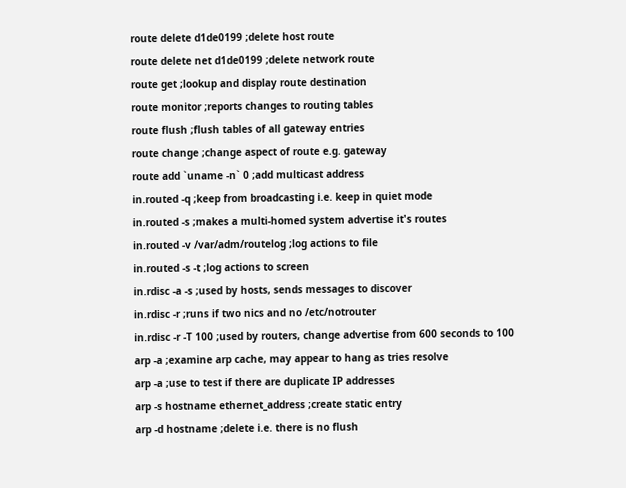route delete d1de0199 ;delete host route
route delete net d1de0199 ;delete network route
route get ;lookup and display route destination
route monitor ;reports changes to routing tables
route flush ;flush tables of all gateway entries
route change ;change aspect of route e.g. gateway
route add `uname -n` 0 ;add multicast address
in.routed -q ;keep from broadcasting i.e. keep in quiet mode
in.routed -s ;makes a multi-homed system advertise it's routes
in.routed -v /var/adm/routelog ;log actions to file
in.routed -s -t ;log actions to screen
in.rdisc -a -s ;used by hosts, sends messages to discover
in.rdisc -r ;runs if two nics and no /etc/notrouter
in.rdisc -r -T 100 ;used by routers, change advertise from 600 seconds to 100
arp -a ;examine arp cache, may appear to hang as tries resolve
arp -a ;use to test if there are duplicate IP addresses
arp -s hostname ethernet_address ;create static entry
arp -d hostname ;delete i.e. there is no flush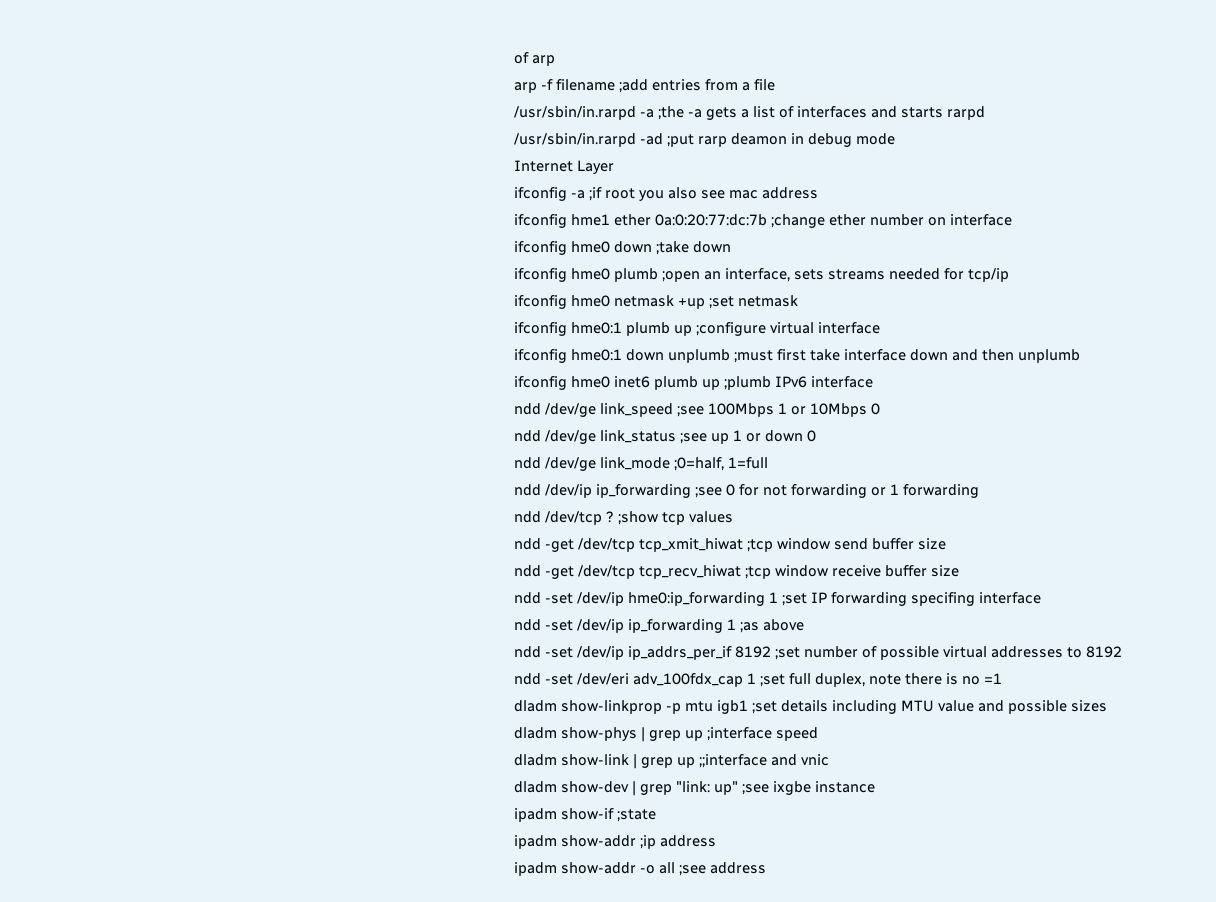of arp
arp -f filename ;add entries from a file
/usr/sbin/in.rarpd -a ;the -a gets a list of interfaces and starts rarpd
/usr/sbin/in.rarpd -ad ;put rarp deamon in debug mode
Internet Layer
ifconfig -a ;if root you also see mac address
ifconfig hme1 ether 0a:0:20:77:dc:7b ;change ether number on interface
ifconfig hme0 down ;take down
ifconfig hme0 plumb ;open an interface, sets streams needed for tcp/ip
ifconfig hme0 netmask +up ;set netmask
ifconfig hme0:1 plumb up ;configure virtual interface
ifconfig hme0:1 down unplumb ;must first take interface down and then unplumb
ifconfig hme0 inet6 plumb up ;plumb IPv6 interface
ndd /dev/ge link_speed ;see 100Mbps 1 or 10Mbps 0
ndd /dev/ge link_status ;see up 1 or down 0
ndd /dev/ge link_mode ;0=half, 1=full
ndd /dev/ip ip_forwarding ;see 0 for not forwarding or 1 forwarding
ndd /dev/tcp ? ;show tcp values
ndd -get /dev/tcp tcp_xmit_hiwat ;tcp window send buffer size
ndd -get /dev/tcp tcp_recv_hiwat ;tcp window receive buffer size
ndd -set /dev/ip hme0:ip_forwarding 1 ;set IP forwarding specifing interface
ndd -set /dev/ip ip_forwarding 1 ;as above
ndd -set /dev/ip ip_addrs_per_if 8192 ;set number of possible virtual addresses to 8192
ndd -set /dev/eri adv_100fdx_cap 1 ;set full duplex, note there is no =1
dladm show-linkprop -p mtu igb1 ;set details including MTU value and possible sizes
dladm show-phys | grep up ;interface speed
dladm show-link | grep up ;;interface and vnic
dladm show-dev | grep "link: up" ;see ixgbe instance
ipadm show-if ;state
ipadm show-addr ;ip address
ipadm show-addr -o all ;see address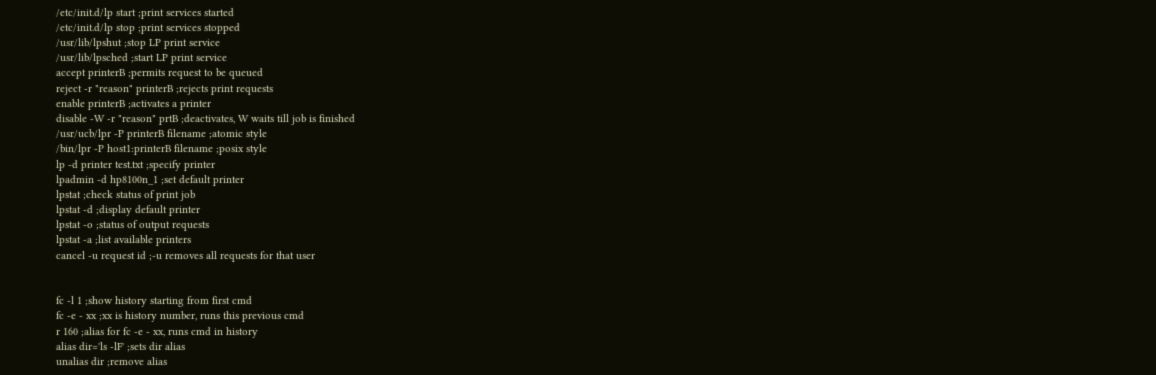/etc/init.d/lp start ;print services started
/etc/init.d/lp stop ;print services stopped
/usr/lib/lpshut ;stop LP print service
/usr/lib/lpsched ;start LP print service
accept printerB ;permits request to be queued
reject -r "reason" printerB ;rejects print requests
enable printerB ;activates a printer
disable -W -r "reason" prtB ;deactivates, W waits till job is finished
/usr/ucb/lpr -P printerB filename ;atomic style
/bin/lpr -P host1:printerB filename ;posix style
lp -d printer test.txt ;specify printer
lpadmin -d hp8100n_1 ;set default printer
lpstat ;check status of print job
lpstat -d ;display default printer
lpstat -o ;status of output requests
lpstat -a ;list available printers
cancel -u request id ;-u removes all requests for that user


fc -l 1 ;show history starting from first cmd
fc -e - xx ;xx is history number, runs this previous cmd
r 160 ;alias for fc -e - xx, runs cmd in history
alias dir='ls -lF' ;sets dir alias
unalias dir ;remove alias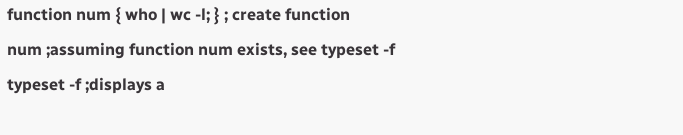function num { who | wc -l; } ; create function
num ;assuming function num exists, see typeset -f
typeset -f ;displays a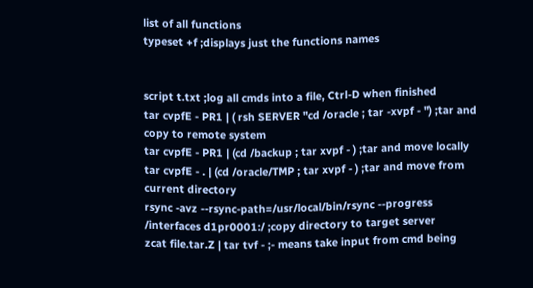list of all functions
typeset +f ;displays just the functions names


script t.txt ;log all cmds into a file, Ctrl-D when finished
tar cvpfE - PR1 | ( rsh SERVER "cd /oracle ; tar -xvpf - ") ;tar and copy to remote system
tar cvpfE - PR1 | (cd /backup ; tar xvpf - ) ;tar and move locally
tar cvpfE - . | (cd /oracle/TMP ; tar xvpf - ) ;tar and move from current directory
rsync -avz --rsync-path=/usr/local/bin/rsync --progress /interfaces d1pr0001:/ ;copy directory to target server
zcat file.tar.Z | tar tvf - ;- means take input from cmd being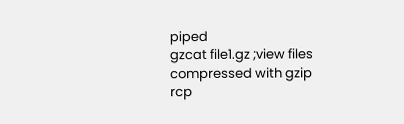piped
gzcat file1.gz ;view files compressed with gzip
rcp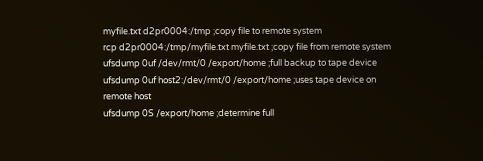myfile.txt d2pr0004:/tmp ;copy file to remote system
rcp d2pr0004:/tmp/myfile.txt myfile.txt ;copy file from remote system
ufsdump 0uf /dev/rmt/0 /export/home ;full backup to tape device
ufsdump 0uf host2:/dev/rmt/0 /export/home ;uses tape device on remote host
ufsdump 0S /export/home ;determine full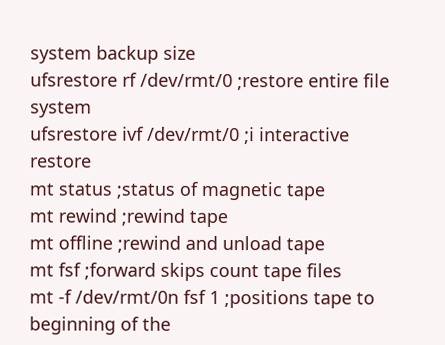system backup size
ufsrestore rf /dev/rmt/0 ;restore entire file system
ufsrestore ivf /dev/rmt/0 ;i interactive restore
mt status ;status of magnetic tape
mt rewind ;rewind tape
mt offline ;rewind and unload tape
mt fsf ;forward skips count tape files
mt -f /dev/rmt/0n fsf 1 ;positions tape to beginning of the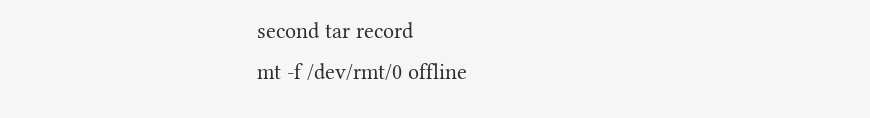second tar record
mt -f /dev/rmt/0 offline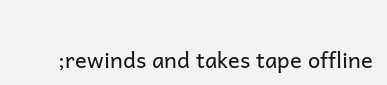;rewinds and takes tape offline